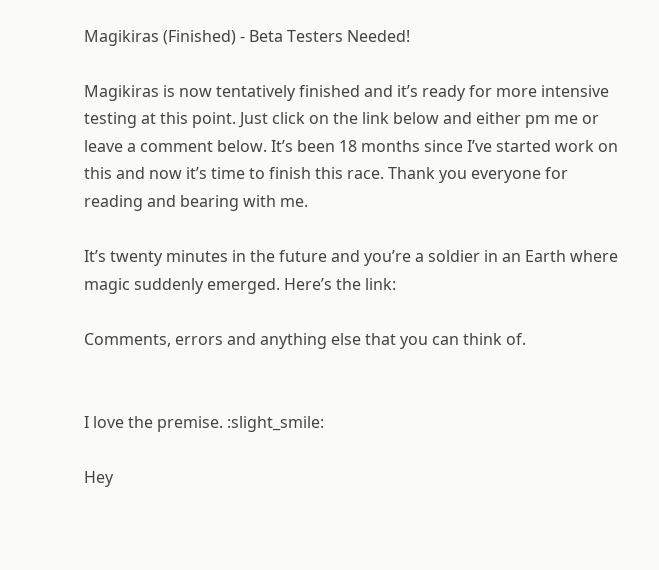Magikiras (Finished) - Beta Testers Needed!

Magikiras is now tentatively finished and it’s ready for more intensive testing at this point. Just click on the link below and either pm me or leave a comment below. It’s been 18 months since I’ve started work on this and now it’s time to finish this race. Thank you everyone for reading and bearing with me.

It’s twenty minutes in the future and you’re a soldier in an Earth where magic suddenly emerged. Here’s the link:

Comments, errors and anything else that you can think of.


I love the premise. :slight_smile:

Hey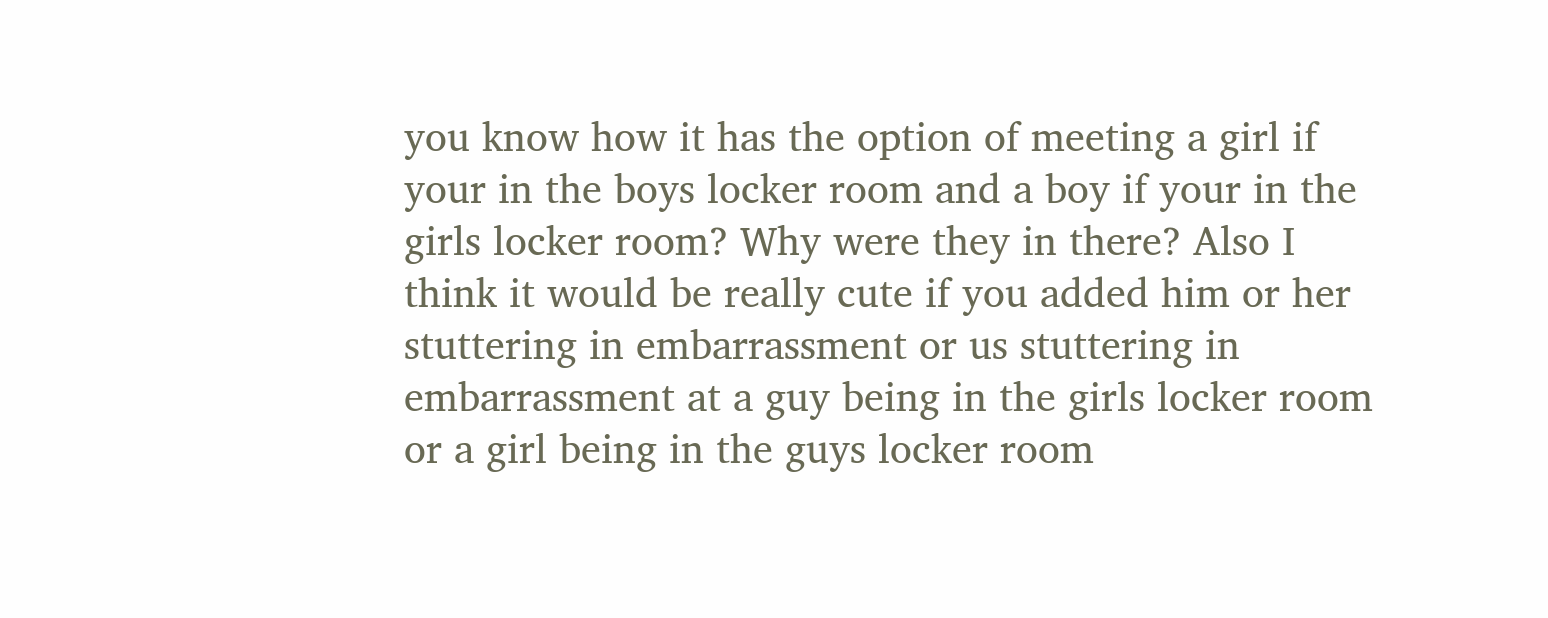you know how it has the option of meeting a girl if your in the boys locker room and a boy if your in the girls locker room? Why were they in there? Also I think it would be really cute if you added him or her stuttering in embarrassment or us stuttering in embarrassment at a guy being in the girls locker room or a girl being in the guys locker room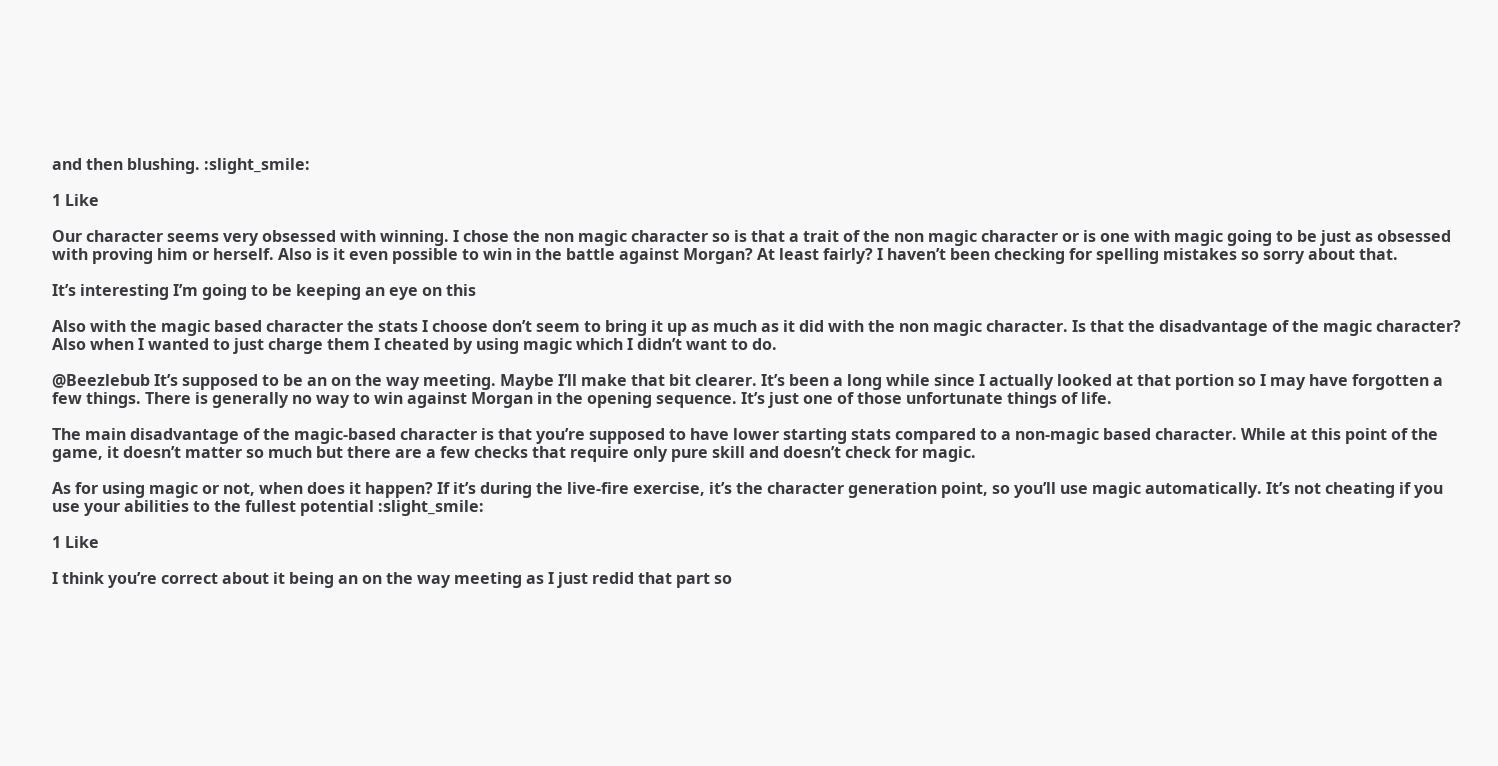and then blushing. :slight_smile:

1 Like

Our character seems very obsessed with winning. I chose the non magic character so is that a trait of the non magic character or is one with magic going to be just as obsessed with proving him or herself. Also is it even possible to win in the battle against Morgan? At least fairly? I haven’t been checking for spelling mistakes so sorry about that.

It’s interesting I’m going to be keeping an eye on this

Also with the magic based character the stats I choose don’t seem to bring it up as much as it did with the non magic character. Is that the disadvantage of the magic character? Also when I wanted to just charge them I cheated by using magic which I didn’t want to do.

@Beezlebub It’s supposed to be an on the way meeting. Maybe I’ll make that bit clearer. It’s been a long while since I actually looked at that portion so I may have forgotten a few things. There is generally no way to win against Morgan in the opening sequence. It’s just one of those unfortunate things of life.

The main disadvantage of the magic-based character is that you’re supposed to have lower starting stats compared to a non-magic based character. While at this point of the game, it doesn’t matter so much but there are a few checks that require only pure skill and doesn’t check for magic.

As for using magic or not, when does it happen? If it’s during the live-fire exercise, it’s the character generation point, so you’ll use magic automatically. It’s not cheating if you use your abilities to the fullest potential :slight_smile:

1 Like

I think you’re correct about it being an on the way meeting as I just redid that part so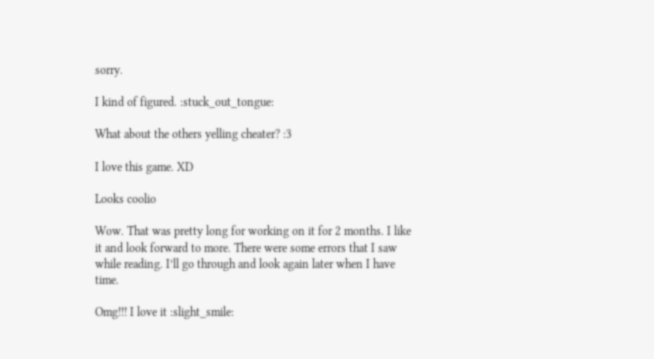sorry.

I kind of figured. :stuck_out_tongue:

What about the others yelling cheater? :3

I love this game. XD

Looks coolio

Wow. That was pretty long for working on it for 2 months. I like it and look forward to more. There were some errors that I saw while reading. I’ll go through and look again later when I have time.

Omg!!! I love it :slight_smile: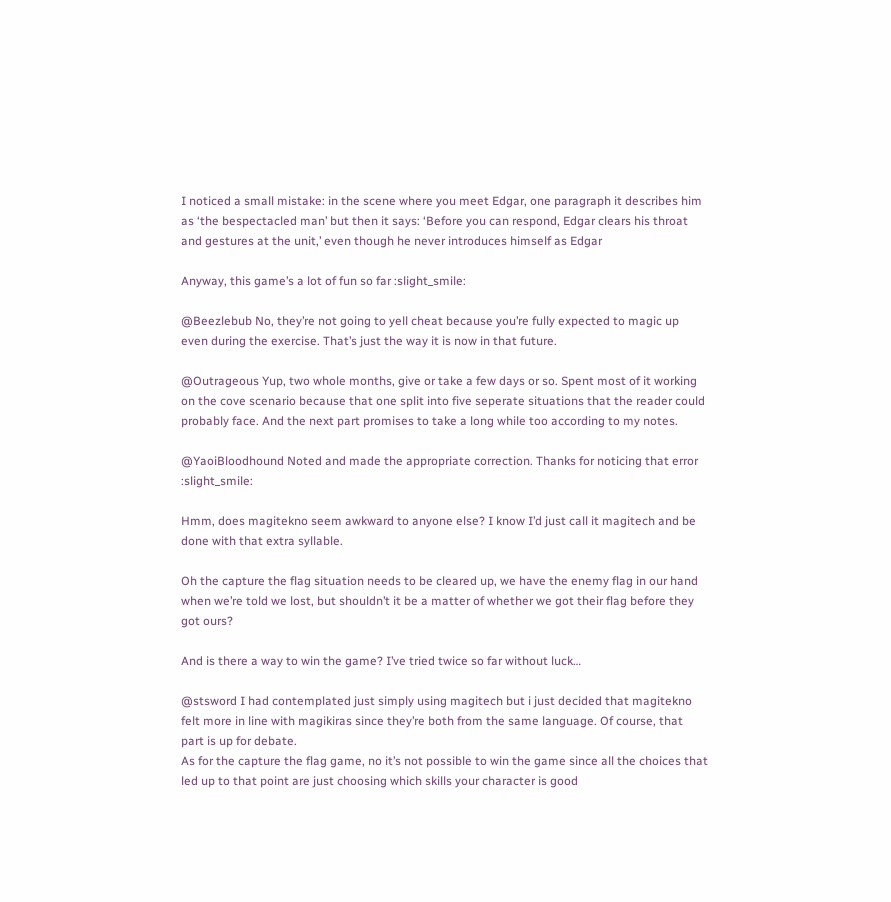I noticed a small mistake: in the scene where you meet Edgar, one paragraph it describes him as ‘the bespectacled man’ but then it says: ‘Before you can respond, Edgar clears his throat and gestures at the unit,’ even though he never introduces himself as Edgar

Anyway, this game’s a lot of fun so far :slight_smile:

@Beezlebub No, they’re not going to yell cheat because you’re fully expected to magic up even during the exercise. That’s just the way it is now in that future.

@Outrageous Yup, two whole months, give or take a few days or so. Spent most of it working on the cove scenario because that one split into five seperate situations that the reader could probably face. And the next part promises to take a long while too according to my notes.

@YaoiBloodhound Noted and made the appropriate correction. Thanks for noticing that error :slight_smile:

Hmm, does magitekno seem awkward to anyone else? I know I’d just call it magitech and be done with that extra syllable.

Oh the capture the flag situation needs to be cleared up, we have the enemy flag in our hand when we’re told we lost, but shouldn’t it be a matter of whether we got their flag before they got ours?

And is there a way to win the game? I’ve tried twice so far without luck…

@stsword I had contemplated just simply using magitech but i just decided that magitekno felt more in line with magikiras since they’re both from the same language. Of course, that part is up for debate.
As for the capture the flag game, no it’s not possible to win the game since all the choices that led up to that point are just choosing which skills your character is good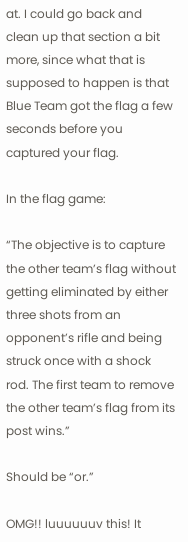at. I could go back and clean up that section a bit more, since what that is supposed to happen is that Blue Team got the flag a few seconds before you captured your flag.

In the flag game:

“The objective is to capture the other team’s flag without getting eliminated by either three shots from an opponent’s rifle and being struck once with a shock rod. The first team to remove the other team’s flag from its post wins.”

Should be “or.”

OMG!! luuuuuuv this! It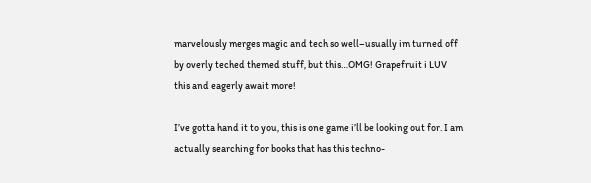marvelously merges magic and tech so well–usually im turned off by overly teched themed stuff, but this…OMG! Grapefruit i LUV this and eagerly await more!

I’ve gotta hand it to you, this is one game i’ll be looking out for. I am actually searching for books that has this techno-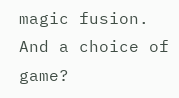magic fusion. And a choice of game?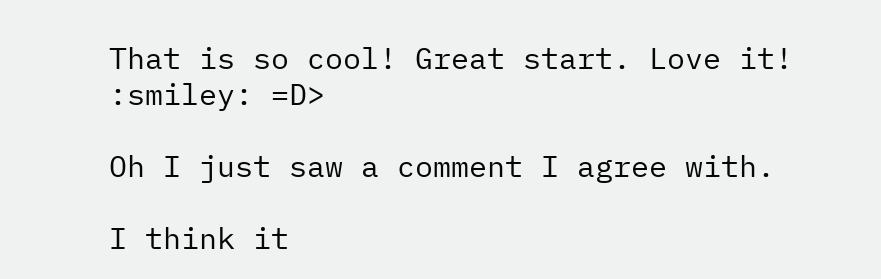That is so cool! Great start. Love it! :smiley: =D>

Oh I just saw a comment I agree with.

I think it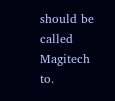should be called Magitech to.